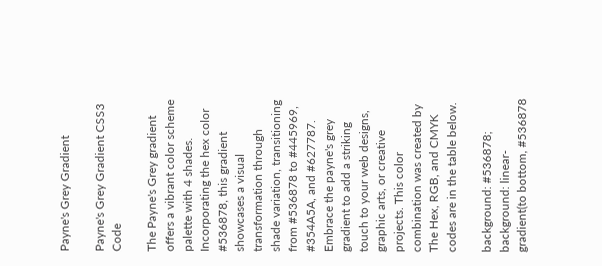Payne's Grey Gradient

Payne's Grey Gradient CSS3 Code

The Payne's Grey gradient offers a vibrant color scheme palette with 4 shades. Incorporating the hex color #536878, this gradient showcases a visual transformation through shade variation, transitioning from #536878 to #445969, #354A5A, and #627787. Embrace the payne's grey gradient to add a striking touch to your web designs, graphic arts, or creative projects. This color combination was created by The Hex, RGB, and CMYK codes are in the table below.

background: #536878; background: linear-gradient(to bottom, #536878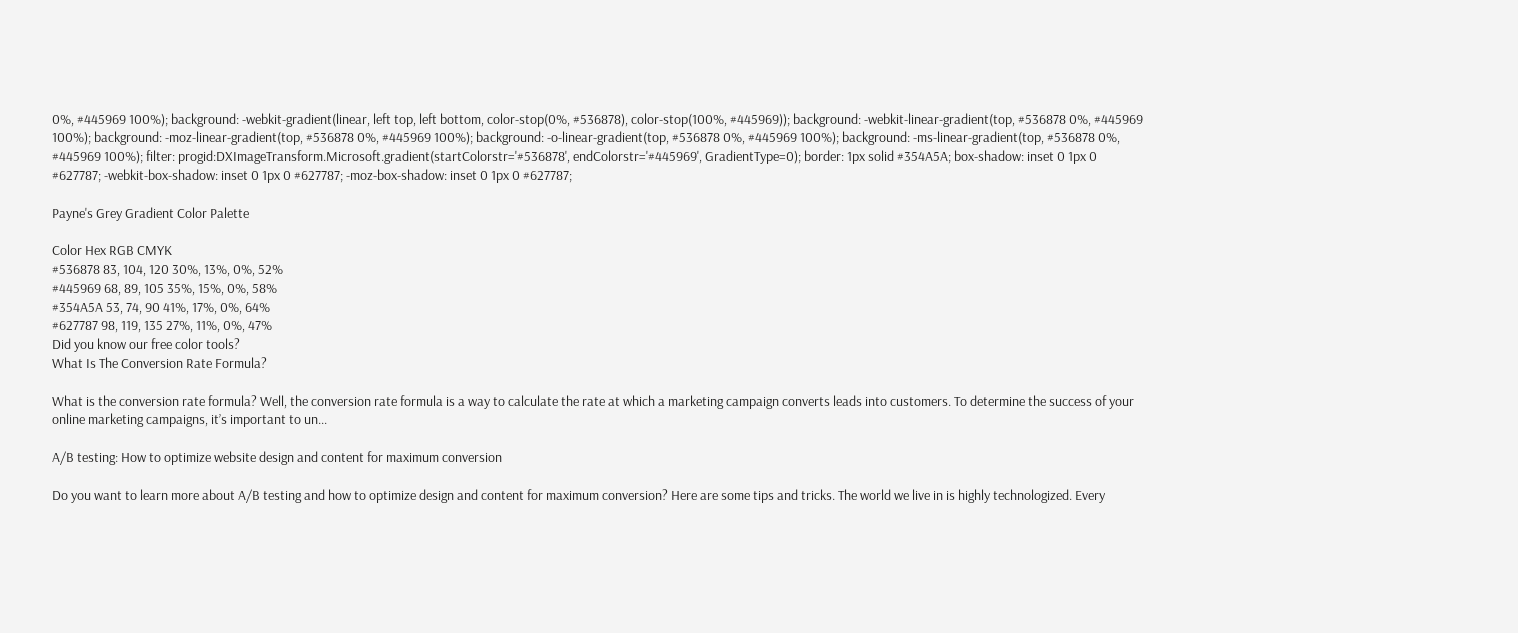0%, #445969 100%); background: -webkit-gradient(linear, left top, left bottom, color-stop(0%, #536878), color-stop(100%, #445969)); background: -webkit-linear-gradient(top, #536878 0%, #445969 100%); background: -moz-linear-gradient(top, #536878 0%, #445969 100%); background: -o-linear-gradient(top, #536878 0%, #445969 100%); background: -ms-linear-gradient(top, #536878 0%, #445969 100%); filter: progid:DXImageTransform.Microsoft.gradient(startColorstr='#536878', endColorstr='#445969', GradientType=0); border: 1px solid #354A5A; box-shadow: inset 0 1px 0 #627787; -webkit-box-shadow: inset 0 1px 0 #627787; -moz-box-shadow: inset 0 1px 0 #627787;

Payne's Grey Gradient Color Palette

Color Hex RGB CMYK
#536878 83, 104, 120 30%, 13%, 0%, 52%
#445969 68, 89, 105 35%, 15%, 0%, 58%
#354A5A 53, 74, 90 41%, 17%, 0%, 64%
#627787 98, 119, 135 27%, 11%, 0%, 47%
Did you know our free color tools?
What Is The Conversion Rate Formula?

What is the conversion rate formula? Well, the conversion rate formula is a way to calculate the rate at which a marketing campaign converts leads into customers. To determine the success of your online marketing campaigns, it’s important to un...

A/B testing: How to optimize website design and content for maximum conversion

Do you want to learn more about A/B testing and how to optimize design and content for maximum conversion? Here are some tips and tricks. The world we live in is highly technologized. Every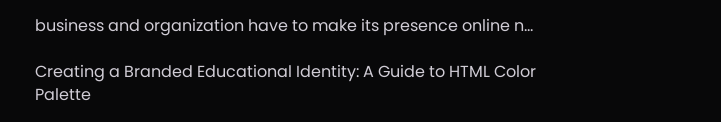business and organization have to make its presence online n...

Creating a Branded Educational Identity: A Guide to HTML Color Palette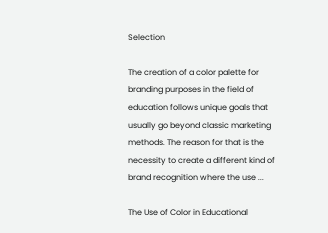Selection

The creation of a color palette for branding purposes in the field of education follows unique goals that usually go beyond classic marketing methods. The reason for that is the necessity to create a different kind of brand recognition where the use ...

The Use of Color in Educational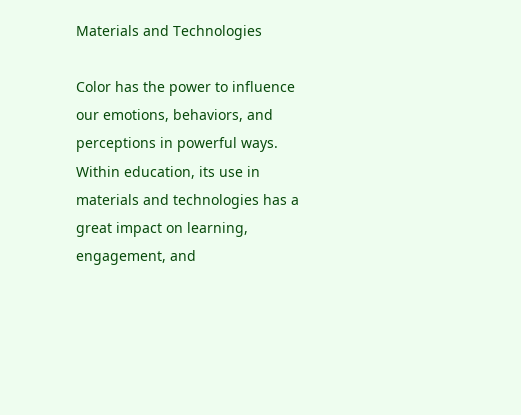Materials and Technologies

Color has the power to influence our emotions, behaviors, and perceptions in powerful ways. Within education, its use in materials and technologies has a great impact on learning, engagement, and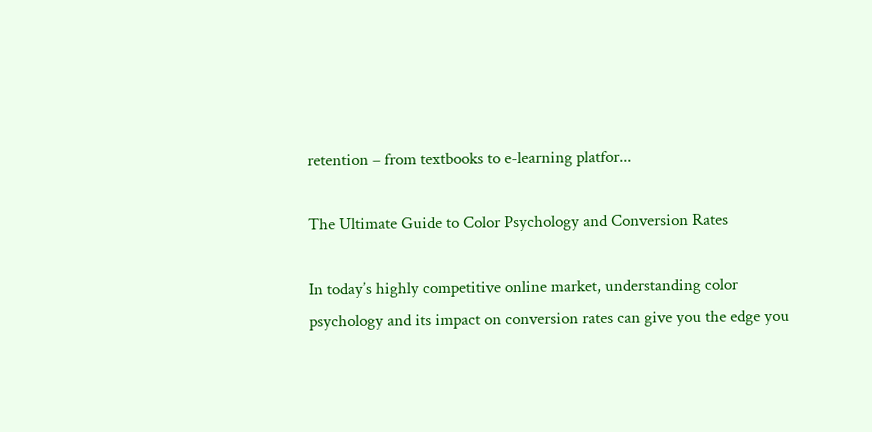retention – from textbooks to e-learning platfor...

The Ultimate Guide to Color Psychology and Conversion Rates

In today’s highly competitive online market, understanding color psychology and its impact on conversion rates can give you the edge you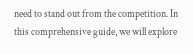need to stand out from the competition. In this comprehensive guide, we will explore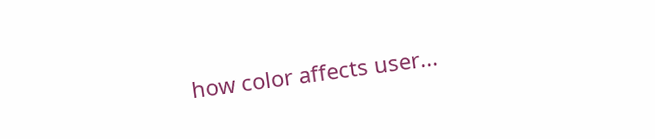how color affects user...